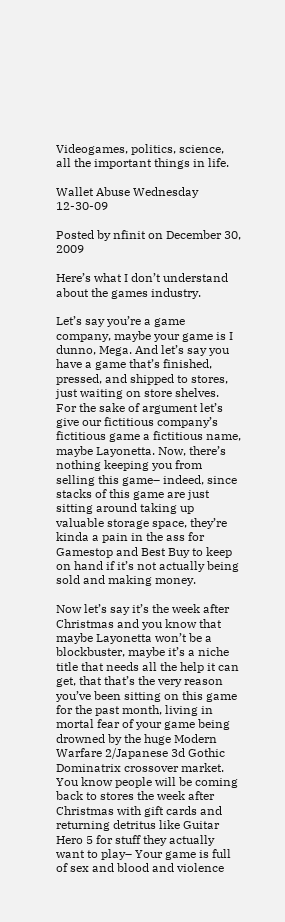Videogames, politics, science, all the important things in life.

Wallet Abuse Wednesday 12-30-09

Posted by nfinit on December 30, 2009

Here’s what I don’t understand about the games industry.

Let’s say you’re a game company, maybe your game is I dunno, Mega. And let’s say you have a game that’s finished, pressed, and shipped to stores, just waiting on store shelves. For the sake of argument let’s give our fictitious company’s fictitious game a fictitious name, maybe Layonetta. Now, there’s nothing keeping you from selling this game– indeed, since stacks of this game are just sitting around taking up valuable storage space, they’re kinda a pain in the ass for Gamestop and Best Buy to keep on hand if it’s not actually being sold and making money.

Now let’s say it’s the week after Christmas and you know that maybe Layonetta won’t be a blockbuster, maybe it’s a niche title that needs all the help it can get, that that’s the very reason you’ve been sitting on this game for the past month, living in mortal fear of your game being drowned by the huge Modern Warfare 2/Japanese 3d Gothic Dominatrix crossover market. You know people will be coming back to stores the week after Christmas with gift cards and returning detritus like Guitar Hero 5 for stuff they actually want to play– Your game is full of sex and blood and violence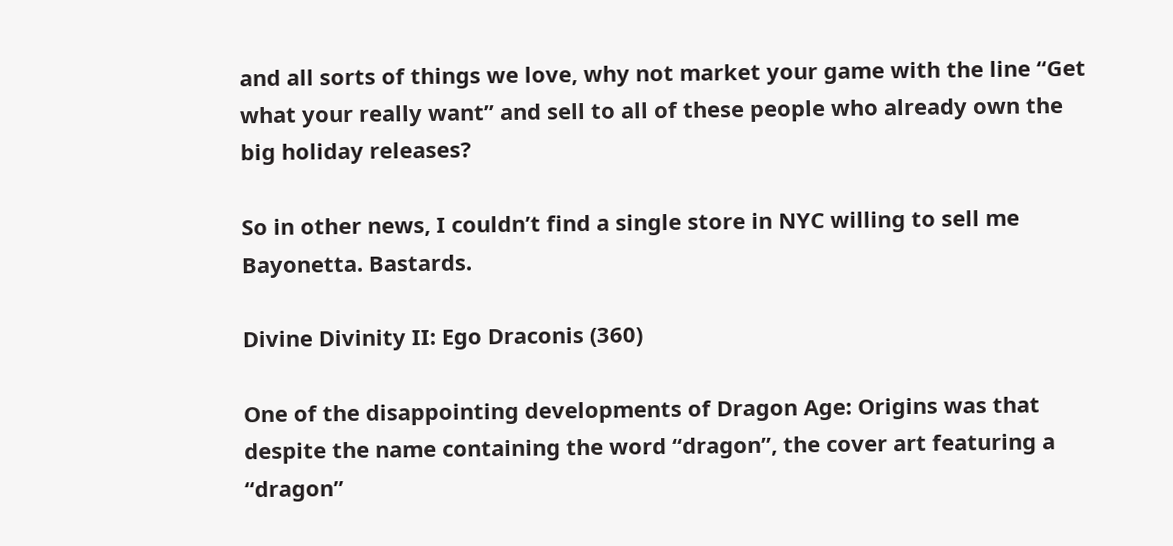and all sorts of things we love, why not market your game with the line “Get what your really want” and sell to all of these people who already own the big holiday releases?

So in other news, I couldn’t find a single store in NYC willing to sell me Bayonetta. Bastards.

Divine Divinity II: Ego Draconis (360)

One of the disappointing developments of Dragon Age: Origins was that despite the name containing the word “dragon”, the cover art featuring a “dragon”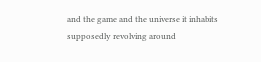and the game and the universe it inhabits supposedly revolving around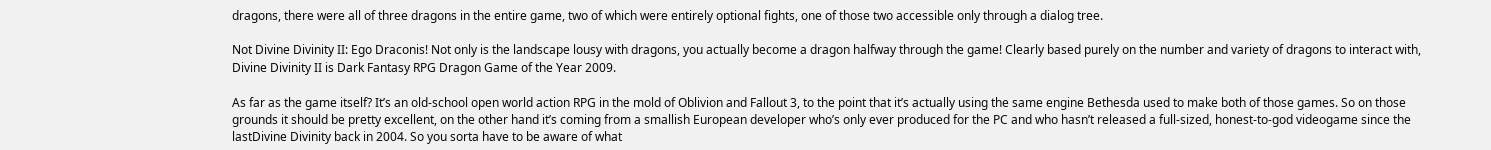dragons, there were all of three dragons in the entire game, two of which were entirely optional fights, one of those two accessible only through a dialog tree.

Not Divine Divinity II: Ego Draconis! Not only is the landscape lousy with dragons, you actually become a dragon halfway through the game! Clearly based purely on the number and variety of dragons to interact with, Divine Divinity II is Dark Fantasy RPG Dragon Game of the Year 2009.

As far as the game itself? It’s an old-school open world action RPG in the mold of Oblivion and Fallout 3, to the point that it’s actually using the same engine Bethesda used to make both of those games. So on those grounds it should be pretty excellent, on the other hand it’s coming from a smallish European developer who’s only ever produced for the PC and who hasn’t released a full-sized, honest-to-god videogame since the lastDivine Divinity back in 2004. So you sorta have to be aware of what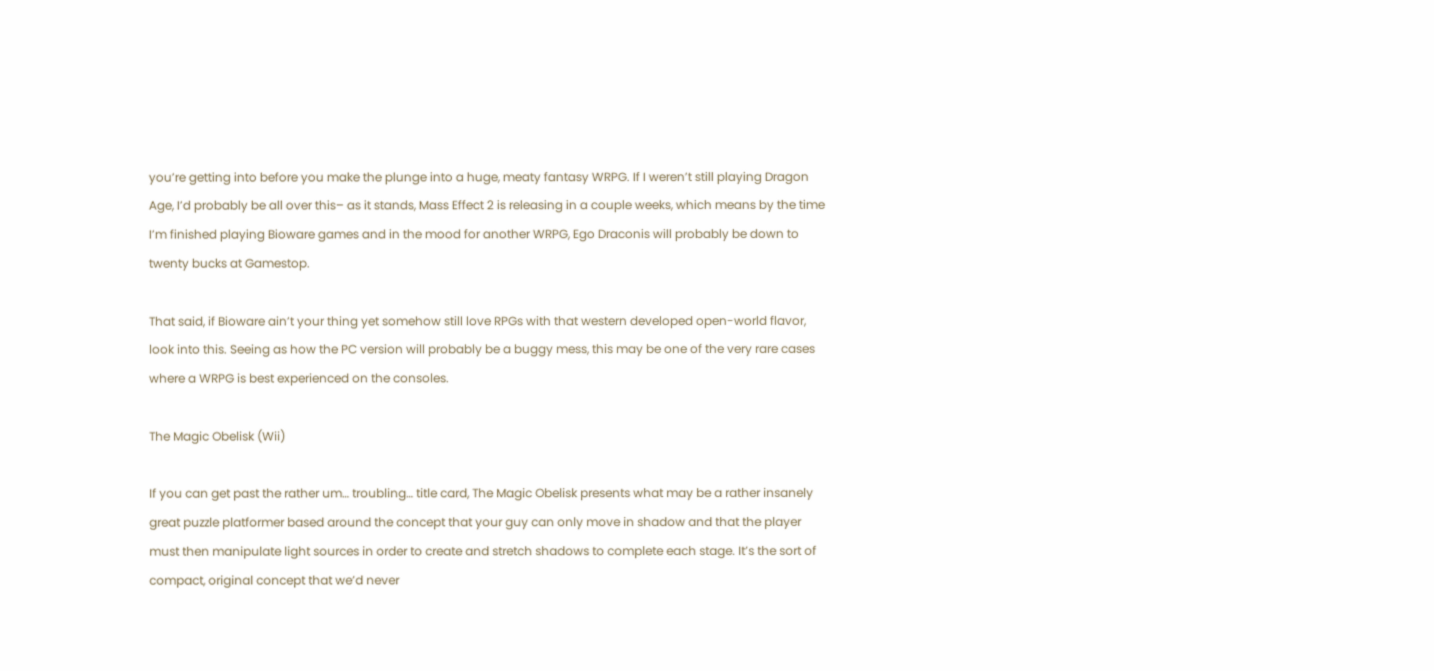you’re getting into before you make the plunge into a huge, meaty fantasy WRPG. If I weren’t still playing Dragon Age, I’d probably be all over this– as it stands, Mass Effect 2 is releasing in a couple weeks, which means by the time I’m finished playing Bioware games and in the mood for another WRPG, Ego Draconis will probably be down to twenty bucks at Gamestop.

That said, if Bioware ain’t your thing yet somehow still love RPGs with that western developed open-world flavor, look into this. Seeing as how the PC version will probably be a buggy mess, this may be one of the very rare cases where a WRPG is best experienced on the consoles.

The Magic Obelisk (Wii)

If you can get past the rather um… troubling… title card, The Magic Obelisk presents what may be a rather insanely great puzzle platformer based around the concept that your guy can only move in shadow and that the player must then manipulate light sources in order to create and stretch shadows to complete each stage. It’s the sort of compact, original concept that we’d never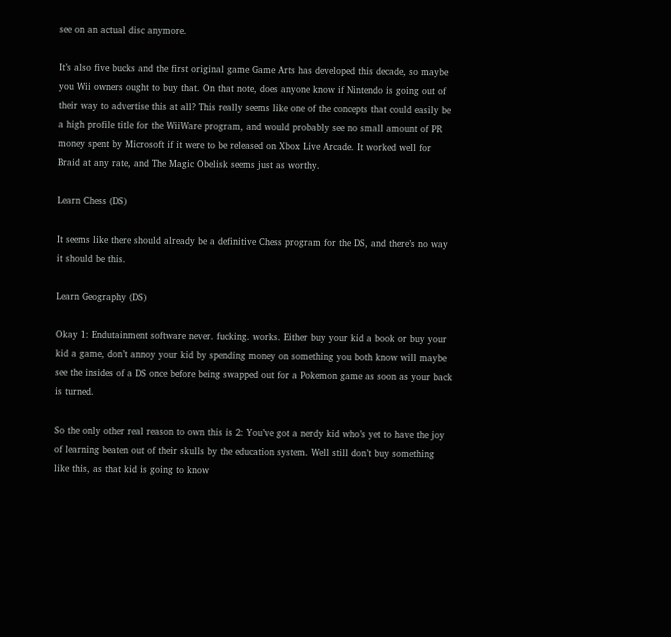see on an actual disc anymore.

It’s also five bucks and the first original game Game Arts has developed this decade, so maybe you Wii owners ought to buy that. On that note, does anyone know if Nintendo is going out of their way to advertise this at all? This really seems like one of the concepts that could easily be a high profile title for the WiiWare program, and would probably see no small amount of PR money spent by Microsoft if it were to be released on Xbox Live Arcade. It worked well for Braid at any rate, and The Magic Obelisk seems just as worthy.

Learn Chess (DS)

It seems like there should already be a definitive Chess program for the DS, and there’s no way it should be this.

Learn Geography (DS)

Okay 1: Endutainment software never. fucking. works. Either buy your kid a book or buy your kid a game, don’t annoy your kid by spending money on something you both know will maybe see the insides of a DS once before being swapped out for a Pokemon game as soon as your back is turned.

So the only other real reason to own this is 2: You’ve got a nerdy kid who’s yet to have the joy of learning beaten out of their skulls by the education system. Well still don’t buy something like this, as that kid is going to know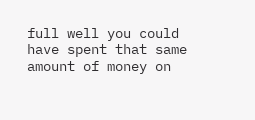full well you could have spent that same amount of money on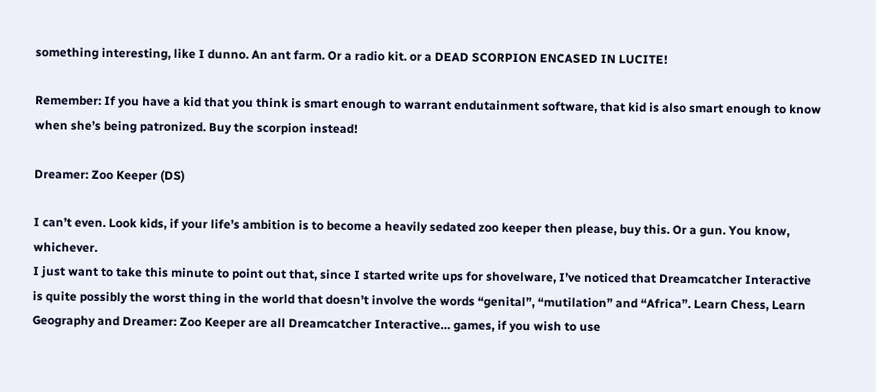something interesting, like I dunno. An ant farm. Or a radio kit. or a DEAD SCORPION ENCASED IN LUCITE!

Remember: If you have a kid that you think is smart enough to warrant endutainment software, that kid is also smart enough to know when she’s being patronized. Buy the scorpion instead!

Dreamer: Zoo Keeper (DS)

I can’t even. Look kids, if your life’s ambition is to become a heavily sedated zoo keeper then please, buy this. Or a gun. You know, whichever.
I just want to take this minute to point out that, since I started write ups for shovelware, I’ve noticed that Dreamcatcher Interactive is quite possibly the worst thing in the world that doesn’t involve the words “genital”, “mutilation” and “Africa”. Learn Chess, Learn Geography and Dreamer: Zoo Keeper are all Dreamcatcher Interactive… games, if you wish to use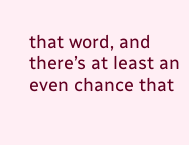that word, and there’s at least an even chance that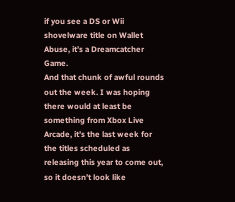if you see a DS or Wii shovelware title on Wallet Abuse, it’s a Dreamcatcher Game.
And that chunk of awful rounds out the week. I was hoping there would at least be something from Xbox Live Arcade, it’s the last week for the titles scheduled as releasing this year to come out, so it doesn’t look like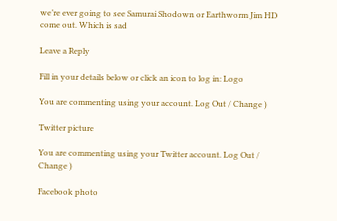we’re ever going to see Samurai Shodown or Earthworm Jim HD come out. Which is sad

Leave a Reply

Fill in your details below or click an icon to log in: Logo

You are commenting using your account. Log Out / Change )

Twitter picture

You are commenting using your Twitter account. Log Out / Change )

Facebook photo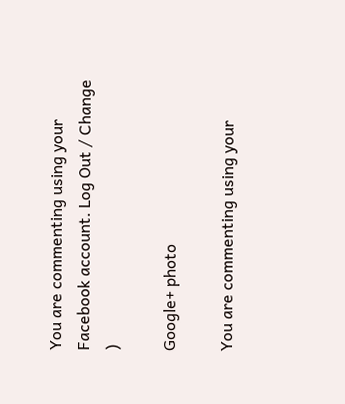You are commenting using your Facebook account. Log Out / Change )

Google+ photo

You are commenting using your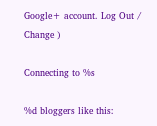Google+ account. Log Out / Change )

Connecting to %s

%d bloggers like this: